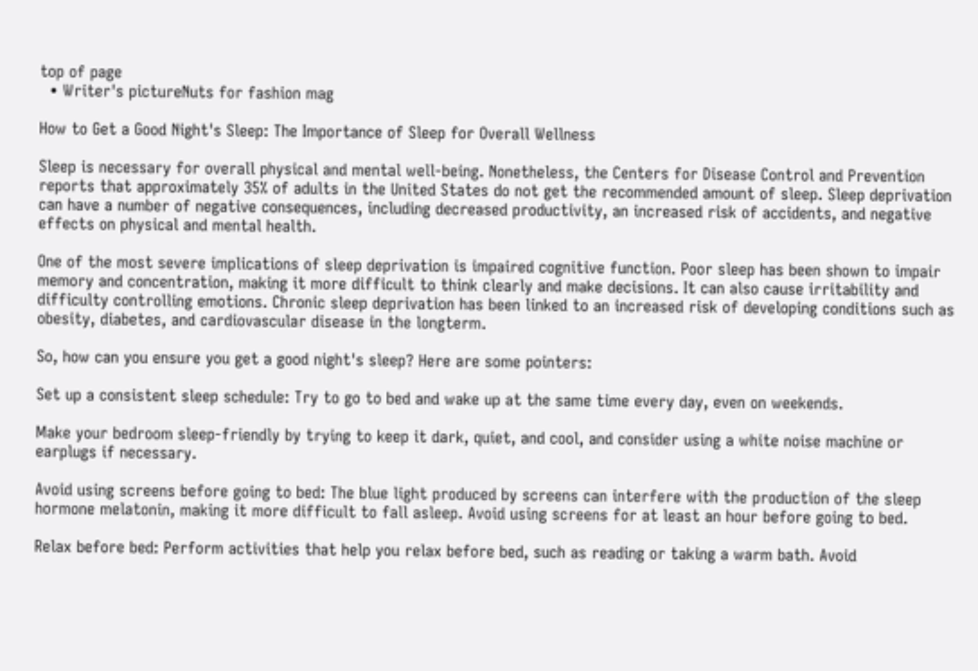top of page
  • Writer's pictureNuts for fashion mag

How to Get a Good Night's Sleep: The Importance of Sleep for Overall Wellness

Sleep is necessary for overall physical and mental well-being. Nonetheless, the Centers for Disease Control and Prevention reports that approximately 35% of adults in the United States do not get the recommended amount of sleep. Sleep deprivation can have a number of negative consequences, including decreased productivity, an increased risk of accidents, and negative effects on physical and mental health.

One of the most severe implications of sleep deprivation is impaired cognitive function. Poor sleep has been shown to impair memory and concentration, making it more difficult to think clearly and make decisions. It can also cause irritability and difficulty controlling emotions. Chronic sleep deprivation has been linked to an increased risk of developing conditions such as obesity, diabetes, and cardiovascular disease in the longterm.

So, how can you ensure you get a good night's sleep? Here are some pointers:

Set up a consistent sleep schedule: Try to go to bed and wake up at the same time every day, even on weekends.

Make your bedroom sleep-friendly by trying to keep it dark, quiet, and cool, and consider using a white noise machine or earplugs if necessary.

Avoid using screens before going to bed: The blue light produced by screens can interfere with the production of the sleep hormone melatonin, making it more difficult to fall asleep. Avoid using screens for at least an hour before going to bed.

Relax before bed: Perform activities that help you relax before bed, such as reading or taking a warm bath. Avoid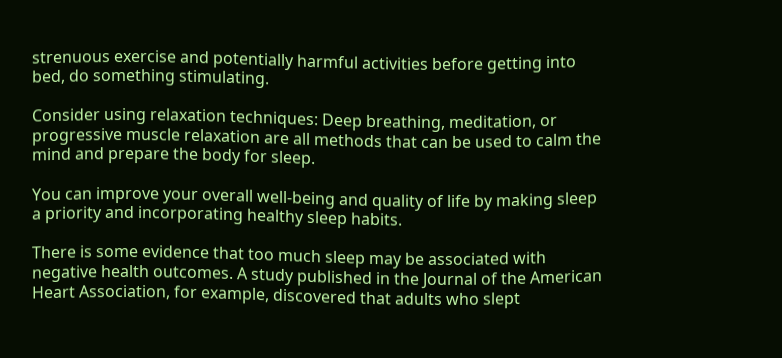strenuous exercise and potentially harmful activities before getting into bed, do something stimulating.

Consider using relaxation techniques: Deep breathing, meditation, or progressive muscle relaxation are all methods that can be used to calm the mind and prepare the body for sleep.

You can improve your overall well-being and quality of life by making sleep a priority and incorporating healthy sleep habits.

There is some evidence that too much sleep may be associated with negative health outcomes. A study published in the Journal of the American Heart Association, for example, discovered that adults who slept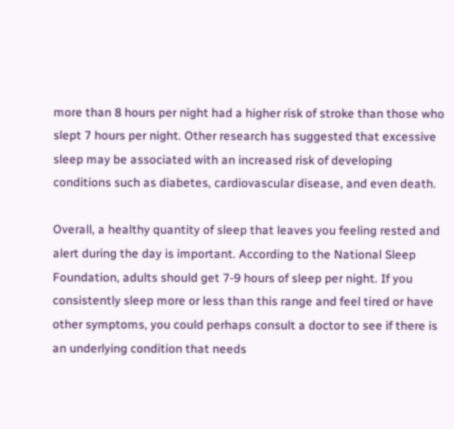more than 8 hours per night had a higher risk of stroke than those who slept 7 hours per night. Other research has suggested that excessive sleep may be associated with an increased risk of developing conditions such as diabetes, cardiovascular disease, and even death.

Overall, a healthy quantity of sleep that leaves you feeling rested and alert during the day is important. According to the National Sleep Foundation, adults should get 7-9 hours of sleep per night. If you consistently sleep more or less than this range and feel tired or have other symptoms, you could perhaps consult a doctor to see if there is an underlying condition that needs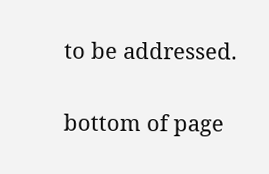to be addressed.


bottom of page